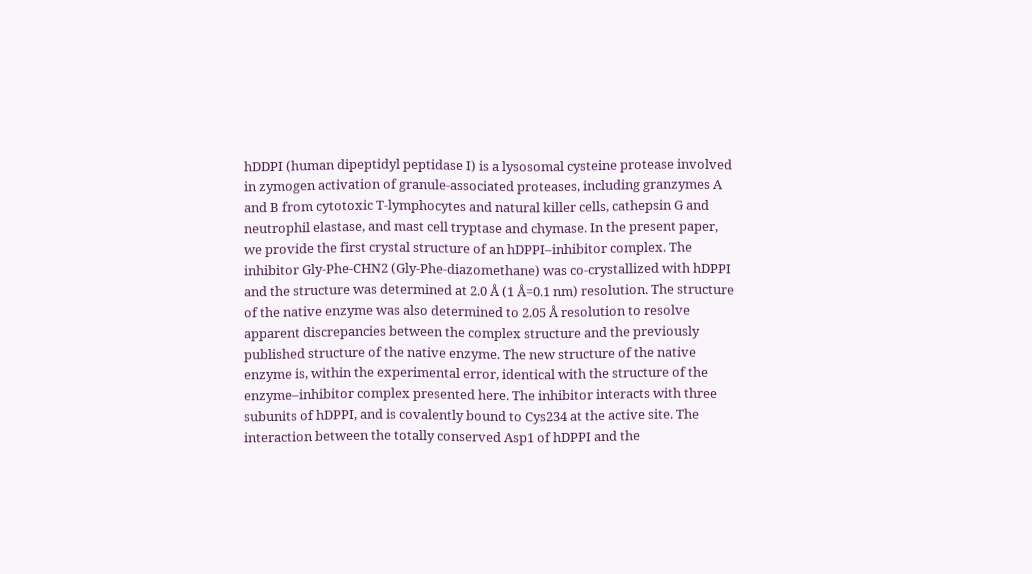hDDPI (human dipeptidyl peptidase I) is a lysosomal cysteine protease involved in zymogen activation of granule-associated proteases, including granzymes A and B from cytotoxic T-lymphocytes and natural killer cells, cathepsin G and neutrophil elastase, and mast cell tryptase and chymase. In the present paper, we provide the first crystal structure of an hDPPI–inhibitor complex. The inhibitor Gly-Phe-CHN2 (Gly-Phe-diazomethane) was co-crystallized with hDPPI and the structure was determined at 2.0 Å (1 Å=0.1 nm) resolution. The structure of the native enzyme was also determined to 2.05 Å resolution to resolve apparent discrepancies between the complex structure and the previously published structure of the native enzyme. The new structure of the native enzyme is, within the experimental error, identical with the structure of the enzyme–inhibitor complex presented here. The inhibitor interacts with three subunits of hDPPI, and is covalently bound to Cys234 at the active site. The interaction between the totally conserved Asp1 of hDPPI and the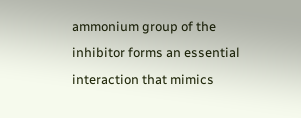ammonium group of the inhibitor forms an essential interaction that mimics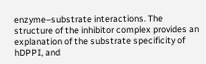enzyme–substrate interactions. The structure of the inhibitor complex provides an explanation of the substrate specificity of hDPPI, and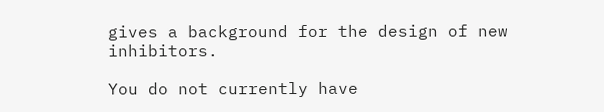gives a background for the design of new inhibitors.

You do not currently have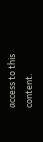access to this content.